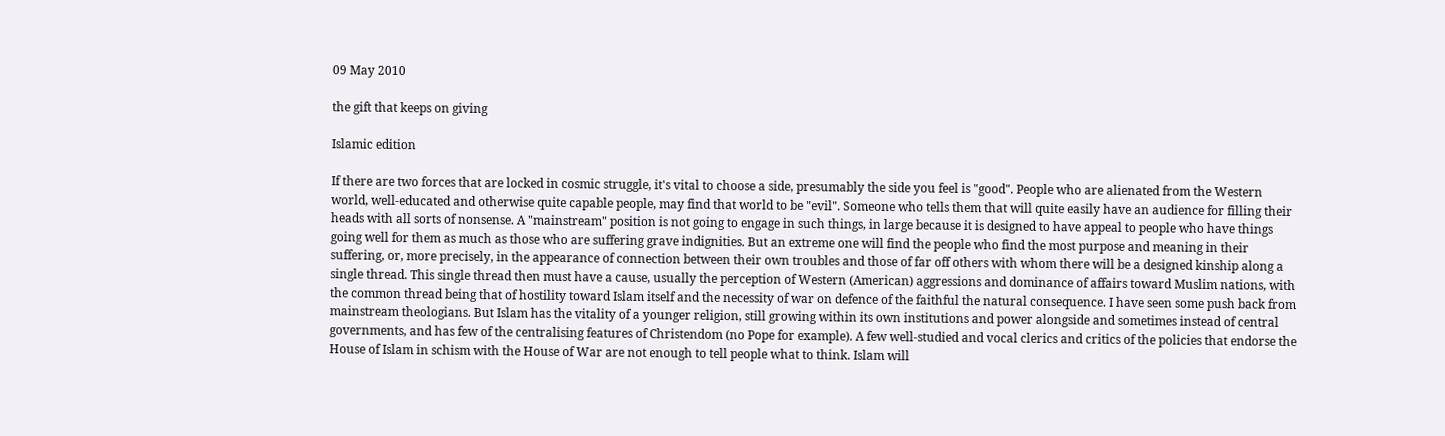09 May 2010

the gift that keeps on giving

Islamic edition

If there are two forces that are locked in cosmic struggle, it's vital to choose a side, presumably the side you feel is "good". People who are alienated from the Western world, well-educated and otherwise quite capable people, may find that world to be "evil". Someone who tells them that will quite easily have an audience for filling their heads with all sorts of nonsense. A "mainstream" position is not going to engage in such things, in large because it is designed to have appeal to people who have things going well for them as much as those who are suffering grave indignities. But an extreme one will find the people who find the most purpose and meaning in their suffering, or, more precisely, in the appearance of connection between their own troubles and those of far off others with whom there will be a designed kinship along a single thread. This single thread then must have a cause, usually the perception of Western (American) aggressions and dominance of affairs toward Muslim nations, with the common thread being that of hostility toward Islam itself and the necessity of war on defence of the faithful the natural consequence. I have seen some push back from mainstream theologians. But Islam has the vitality of a younger religion, still growing within its own institutions and power alongside and sometimes instead of central governments, and has few of the centralising features of Christendom (no Pope for example). A few well-studied and vocal clerics and critics of the policies that endorse the House of Islam in schism with the House of War are not enough to tell people what to think. Islam will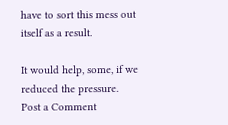have to sort this mess out itself as a result.

It would help, some, if we reduced the pressure.
Post a Comment